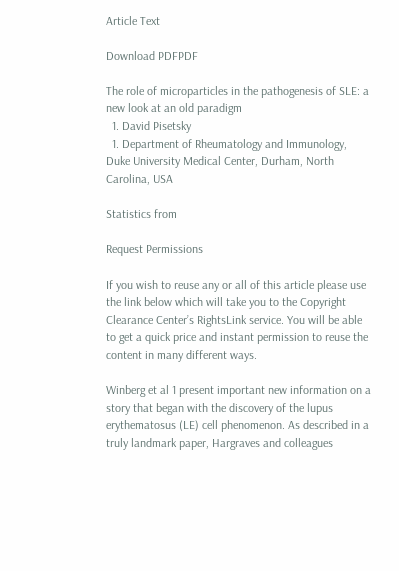Article Text

Download PDFPDF

The role of microparticles in the pathogenesis of SLE: a new look at an old paradigm
  1. David Pisetsky
  1. Department of Rheumatology and Immunology, Duke University Medical Center, Durham, North Carolina, USA

Statistics from

Request Permissions

If you wish to reuse any or all of this article please use the link below which will take you to the Copyright Clearance Center’s RightsLink service. You will be able to get a quick price and instant permission to reuse the content in many different ways.

Winberg et al 1 present important new information on a story that began with the discovery of the lupus erythematosus (LE) cell phenomenon. As described in a truly landmark paper, Hargraves and colleagues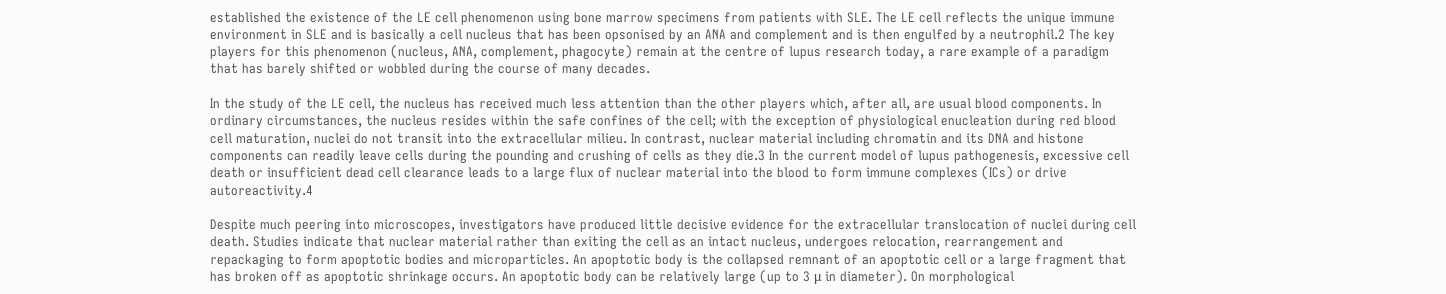established the existence of the LE cell phenomenon using bone marrow specimens from patients with SLE. The LE cell reflects the unique immune environment in SLE and is basically a cell nucleus that has been opsonised by an ANA and complement and is then engulfed by a neutrophil.2 The key players for this phenomenon (nucleus, ANA, complement, phagocyte) remain at the centre of lupus research today, a rare example of a paradigm that has barely shifted or wobbled during the course of many decades.

In the study of the LE cell, the nucleus has received much less attention than the other players which, after all, are usual blood components. In ordinary circumstances, the nucleus resides within the safe confines of the cell; with the exception of physiological enucleation during red blood cell maturation, nuclei do not transit into the extracellular milieu. In contrast, nuclear material including chromatin and its DNA and histone components can readily leave cells during the pounding and crushing of cells as they die.3 In the current model of lupus pathogenesis, excessive cell death or insufficient dead cell clearance leads to a large flux of nuclear material into the blood to form immune complexes (ICs) or drive autoreactivity.4

Despite much peering into microscopes, investigators have produced little decisive evidence for the extracellular translocation of nuclei during cell death. Studies indicate that nuclear material rather than exiting the cell as an intact nucleus, undergoes relocation, rearrangement and repackaging to form apoptotic bodies and microparticles. An apoptotic body is the collapsed remnant of an apoptotic cell or a large fragment that has broken off as apoptotic shrinkage occurs. An apoptotic body can be relatively large (up to 3 μ in diameter). On morphological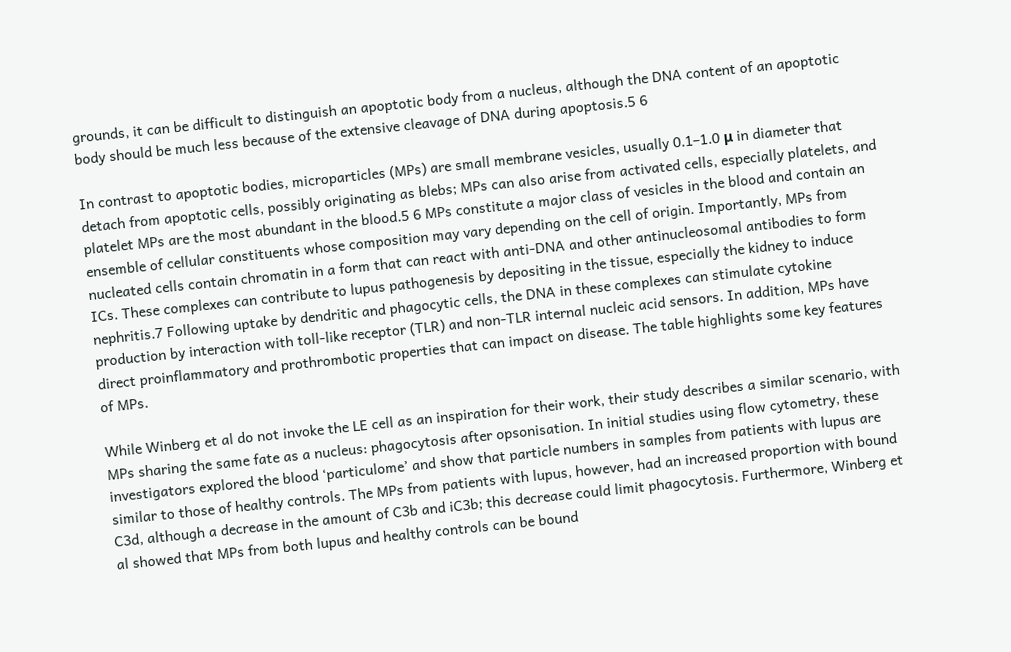grounds, it can be difficult to distinguish an apoptotic body from a nucleus, although the DNA content of an apoptotic body should be much less because of the extensive cleavage of DNA during apoptosis.5 6

In contrast to apoptotic bodies, microparticles (MPs) are small membrane vesicles, usually 0.1–1.0 μ in diameter that detach from apoptotic cells, possibly originating as blebs; MPs can also arise from activated cells, especially platelets, and platelet MPs are the most abundant in the blood.5 6 MPs constitute a major class of vesicles in the blood and contain an ensemble of cellular constituents whose composition may vary depending on the cell of origin. Importantly, MPs from nucleated cells contain chromatin in a form that can react with anti-DNA and other antinucleosomal antibodies to form ICs. These complexes can contribute to lupus pathogenesis by depositing in the tissue, especially the kidney to induce nephritis.7 Following uptake by dendritic and phagocytic cells, the DNA in these complexes can stimulate cytokine production by interaction with toll-like receptor (TLR) and non-TLR internal nucleic acid sensors. In addition, MPs have direct proinflammatory and prothrombotic properties that can impact on disease. The table highlights some key features of MPs.

While Winberg et al do not invoke the LE cell as an inspiration for their work, their study describes a similar scenario, with MPs sharing the same fate as a nucleus: phagocytosis after opsonisation. In initial studies using flow cytometry, these investigators explored the blood ‘particulome’ and show that particle numbers in samples from patients with lupus are similar to those of healthy controls. The MPs from patients with lupus, however, had an increased proportion with bound C3d, although a decrease in the amount of C3b and iC3b; this decrease could limit phagocytosis. Furthermore, Winberg et al showed that MPs from both lupus and healthy controls can be bound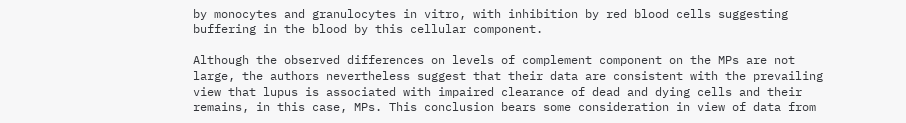by monocytes and granulocytes in vitro, with inhibition by red blood cells suggesting buffering in the blood by this cellular component.

Although the observed differences on levels of complement component on the MPs are not large, the authors nevertheless suggest that their data are consistent with the prevailing view that lupus is associated with impaired clearance of dead and dying cells and their remains, in this case, MPs. This conclusion bears some consideration in view of data from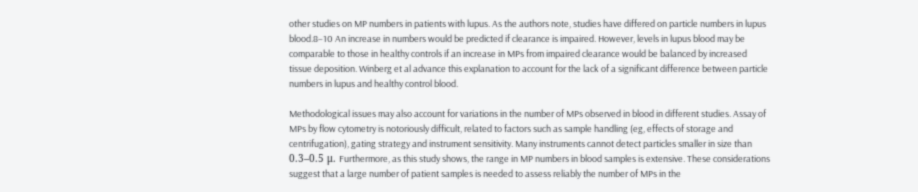other studies on MP numbers in patients with lupus. As the authors note, studies have differed on particle numbers in lupus blood.8–10 An increase in numbers would be predicted if clearance is impaired. However, levels in lupus blood may be comparable to those in healthy controls if an increase in MPs from impaired clearance would be balanced by increased tissue deposition. Winberg et al advance this explanation to account for the lack of a significant difference between particle numbers in lupus and healthy control blood.

Methodological issues may also account for variations in the number of MPs observed in blood in different studies. Assay of MPs by flow cytometry is notoriously difficult, related to factors such as sample handling (eg, effects of storage and centrifugation), gating strategy and instrument sensitivity. Many instruments cannot detect particles smaller in size than 0.3–0.5 μ. Furthermore, as this study shows, the range in MP numbers in blood samples is extensive. These considerations suggest that a large number of patient samples is needed to assess reliably the number of MPs in the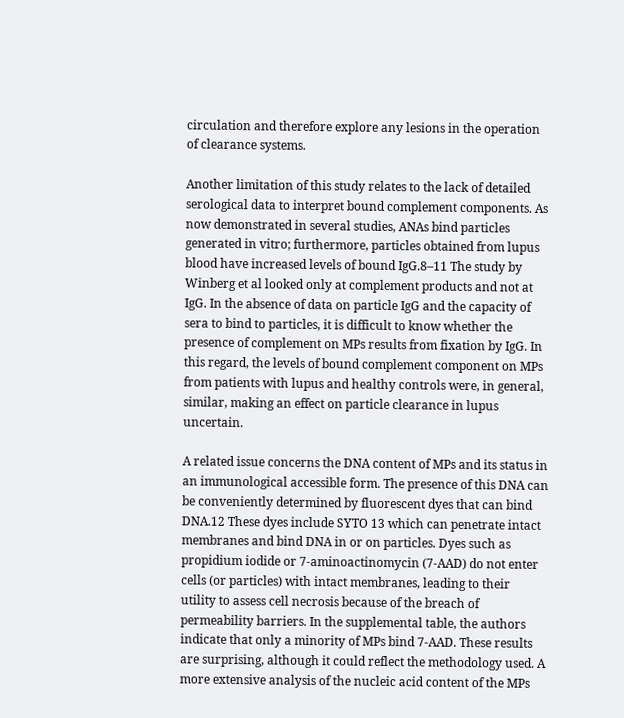circulation and therefore explore any lesions in the operation of clearance systems.

Another limitation of this study relates to the lack of detailed serological data to interpret bound complement components. As now demonstrated in several studies, ANAs bind particles generated in vitro; furthermore, particles obtained from lupus blood have increased levels of bound IgG.8–11 The study by Winberg et al looked only at complement products and not at IgG. In the absence of data on particle IgG and the capacity of sera to bind to particles, it is difficult to know whether the presence of complement on MPs results from fixation by IgG. In this regard, the levels of bound complement component on MPs from patients with lupus and healthy controls were, in general, similar, making an effect on particle clearance in lupus uncertain.

A related issue concerns the DNA content of MPs and its status in an immunological accessible form. The presence of this DNA can be conveniently determined by fluorescent dyes that can bind DNA.12 These dyes include SYTO 13 which can penetrate intact membranes and bind DNA in or on particles. Dyes such as propidium iodide or 7-aminoactinomycin (7-AAD) do not enter cells (or particles) with intact membranes, leading to their utility to assess cell necrosis because of the breach of permeability barriers. In the supplemental table, the authors indicate that only a minority of MPs bind 7-AAD. These results are surprising, although it could reflect the methodology used. A more extensive analysis of the nucleic acid content of the MPs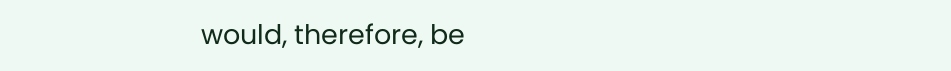would, therefore, be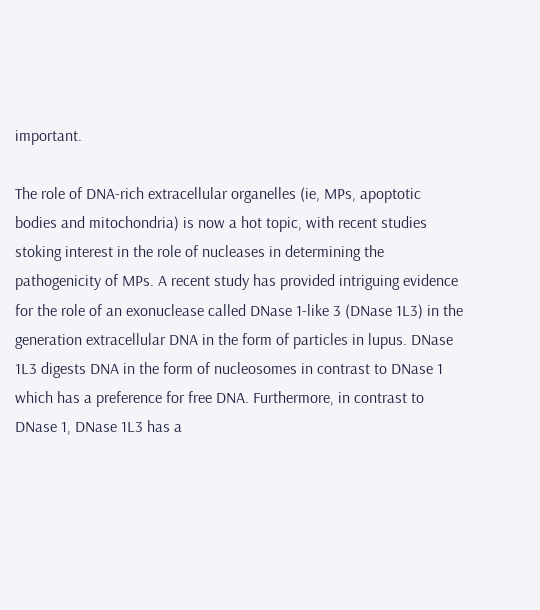important.

The role of DNA-rich extracellular organelles (ie, MPs, apoptotic bodies and mitochondria) is now a hot topic, with recent studies stoking interest in the role of nucleases in determining the pathogenicity of MPs. A recent study has provided intriguing evidence for the role of an exonuclease called DNase 1-like 3 (DNase 1L3) in the generation extracellular DNA in the form of particles in lupus. DNase 1L3 digests DNA in the form of nucleosomes in contrast to DNase 1 which has a preference for free DNA. Furthermore, in contrast to DNase 1, DNase 1L3 has a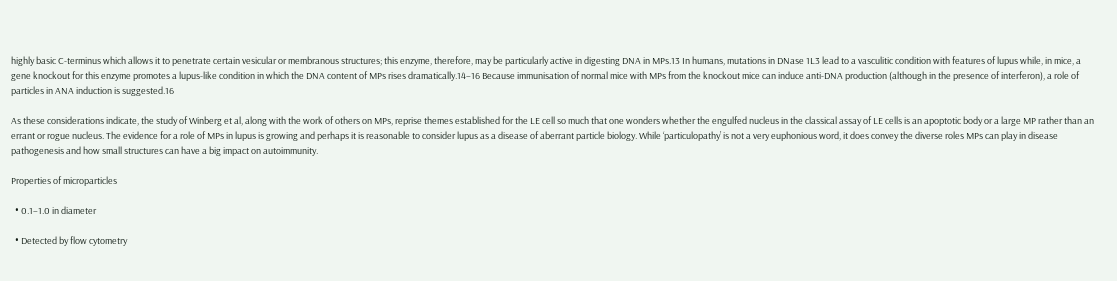highly basic C-terminus which allows it to penetrate certain vesicular or membranous structures; this enzyme, therefore, may be particularly active in digesting DNA in MPs.13 In humans, mutations in DNase 1L3 lead to a vasculitic condition with features of lupus while, in mice, a gene knockout for this enzyme promotes a lupus-like condition in which the DNA content of MPs rises dramatically.14–16 Because immunisation of normal mice with MPs from the knockout mice can induce anti-DNA production (although in the presence of interferon), a role of particles in ANA induction is suggested.16

As these considerations indicate, the study of Winberg et al, along with the work of others on MPs, reprise themes established for the LE cell so much that one wonders whether the engulfed nucleus in the classical assay of LE cells is an apoptotic body or a large MP rather than an errant or rogue nucleus. The evidence for a role of MPs in lupus is growing and perhaps it is reasonable to consider lupus as a disease of aberrant particle biology. While ‘particulopathy’ is not a very euphonious word, it does convey the diverse roles MPs can play in disease pathogenesis and how small structures can have a big impact on autoimmunity.

Properties of microparticles

  • 0.1–1.0 in diameter

  • Detected by flow cytometry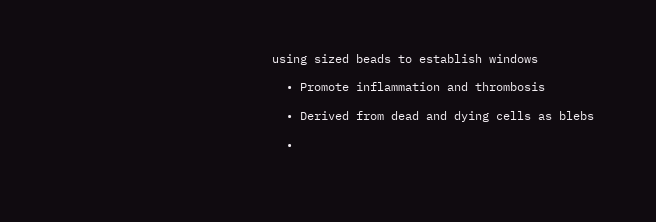using sized beads to establish windows

  • Promote inflammation and thrombosis

  • Derived from dead and dying cells as blebs

  •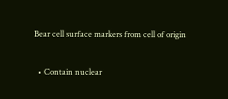Bear cell surface markers from cell of origin

  • Contain nuclear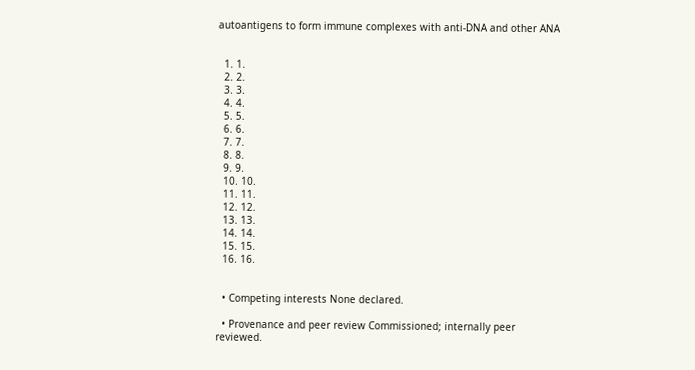autoantigens to form immune complexes with anti-DNA and other ANA


  1. 1.
  2. 2.
  3. 3.
  4. 4.
  5. 5.
  6. 6.
  7. 7.
  8. 8.
  9. 9.
  10. 10.
  11. 11.
  12. 12.
  13. 13.
  14. 14.
  15. 15.
  16. 16.


  • Competing interests None declared.

  • Provenance and peer review Commissioned; internally peer reviewed.